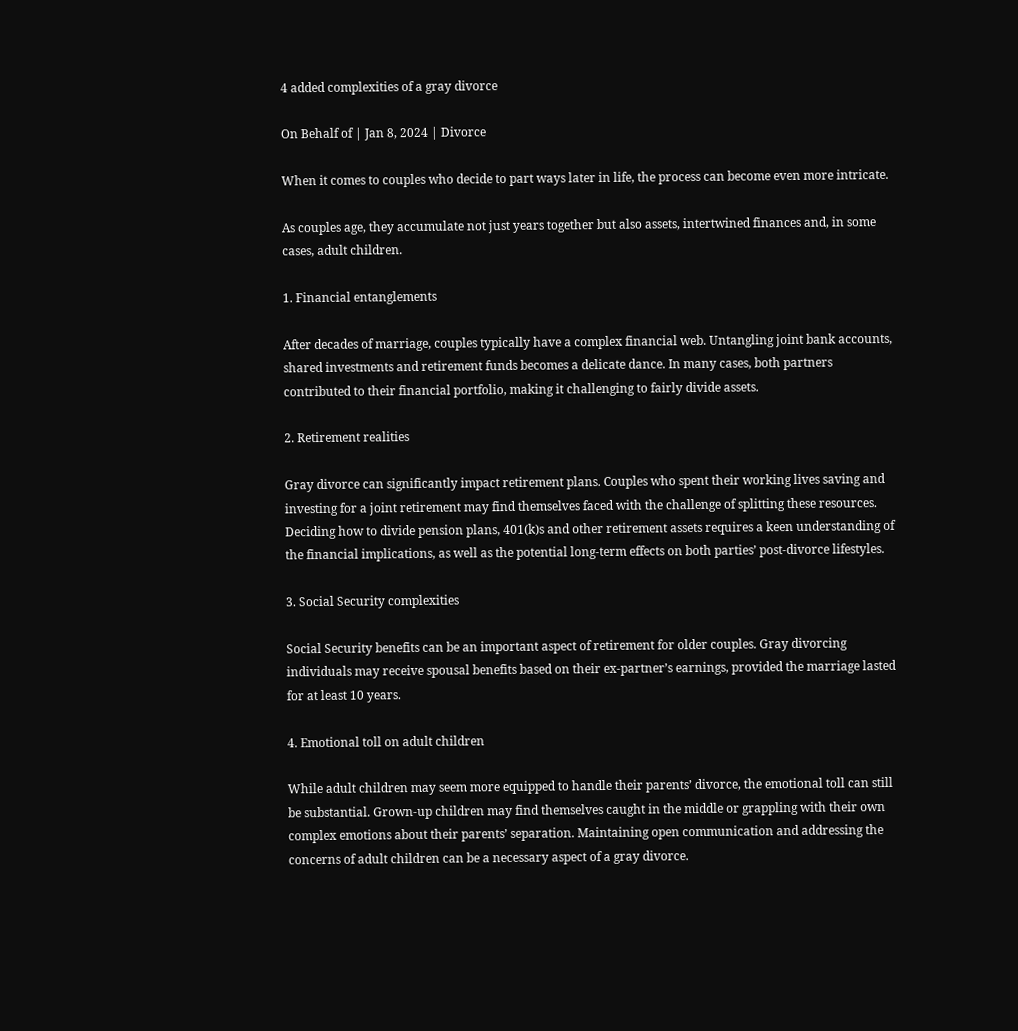4 added complexities of a gray divorce

On Behalf of | Jan 8, 2024 | Divorce

When it comes to couples who decide to part ways later in life, the process can become even more intricate.

As couples age, they accumulate not just years together but also assets, intertwined finances and, in some cases, adult children.

1. Financial entanglements

After decades of marriage, couples typically have a complex financial web. Untangling joint bank accounts, shared investments and retirement funds becomes a delicate dance. In many cases, both partners contributed to their financial portfolio, making it challenging to fairly divide assets.

2. Retirement realities

Gray divorce can significantly impact retirement plans. Couples who spent their working lives saving and investing for a joint retirement may find themselves faced with the challenge of splitting these resources. Deciding how to divide pension plans, 401(k)s and other retirement assets requires a keen understanding of the financial implications, as well as the potential long-term effects on both parties’ post-divorce lifestyles.

3. Social Security complexities

Social Security benefits can be an important aspect of retirement for older couples. Gray divorcing individuals may receive spousal benefits based on their ex-partner’s earnings, provided the marriage lasted for at least 10 years.

4. Emotional toll on adult children

While adult children may seem more equipped to handle their parents’ divorce, the emotional toll can still be substantial. Grown-up children may find themselves caught in the middle or grappling with their own complex emotions about their parents’ separation. Maintaining open communication and addressing the concerns of adult children can be a necessary aspect of a gray divorce.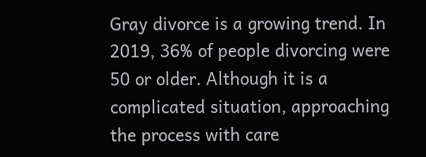Gray divorce is a growing trend. In 2019, 36% of people divorcing were 50 or older. Although it is a complicated situation, approaching the process with care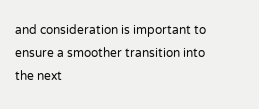and consideration is important to ensure a smoother transition into the next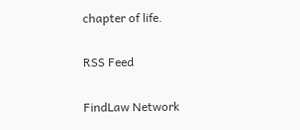chapter of life.

RSS Feed

FindLaw Network